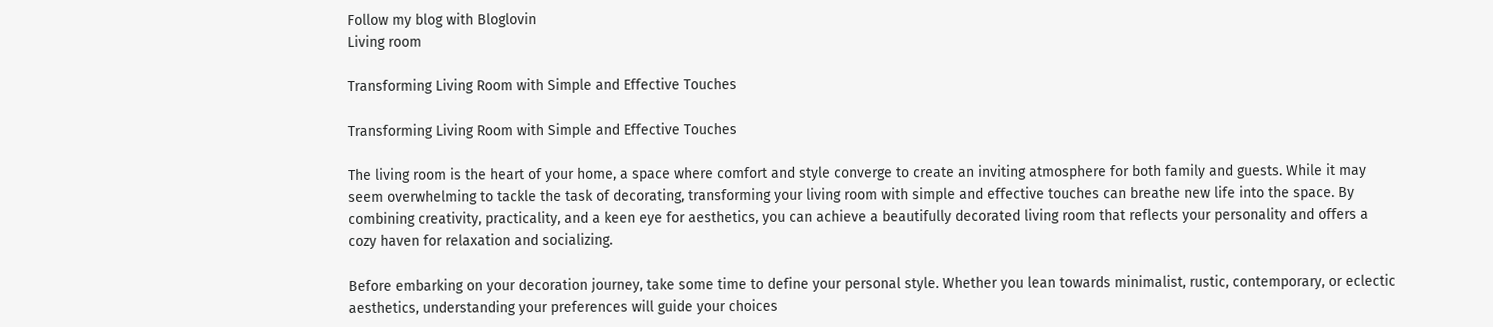Follow my blog with Bloglovin
Living room

Transforming Living Room with Simple and Effective Touches

Transforming Living Room with Simple and Effective Touches

The living room is the heart of your home, a space where comfort and style converge to create an inviting atmosphere for both family and guests. While it may seem overwhelming to tackle the task of decorating, transforming your living room with simple and effective touches can breathe new life into the space. By combining creativity, practicality, and a keen eye for aesthetics, you can achieve a beautifully decorated living room that reflects your personality and offers a cozy haven for relaxation and socializing.

Before embarking on your decoration journey, take some time to define your personal style. Whether you lean towards minimalist, rustic, contemporary, or eclectic aesthetics, understanding your preferences will guide your choices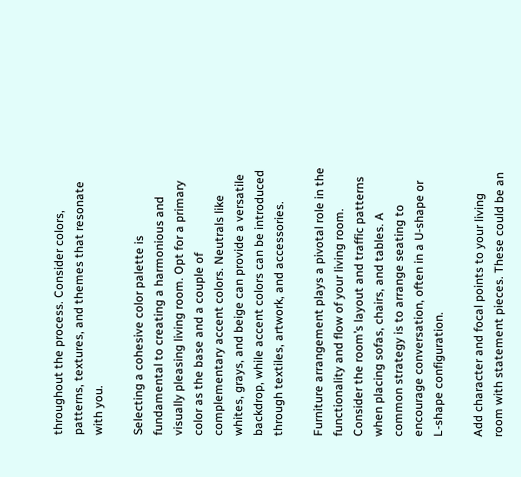throughout the process. Consider colors, patterns, textures, and themes that resonate with you.

Selecting a cohesive color palette is fundamental to creating a harmonious and visually pleasing living room. Opt for a primary color as the base and a couple of complementary accent colors. Neutrals like whites, grays, and beige can provide a versatile backdrop, while accent colors can be introduced through textiles, artwork, and accessories.

Furniture arrangement plays a pivotal role in the functionality and flow of your living room. Consider the room’s layout and traffic patterns when placing sofas, chairs, and tables. A common strategy is to arrange seating to encourage conversation, often in a U-shape or L-shape configuration.

Add character and focal points to your living room with statement pieces. These could be an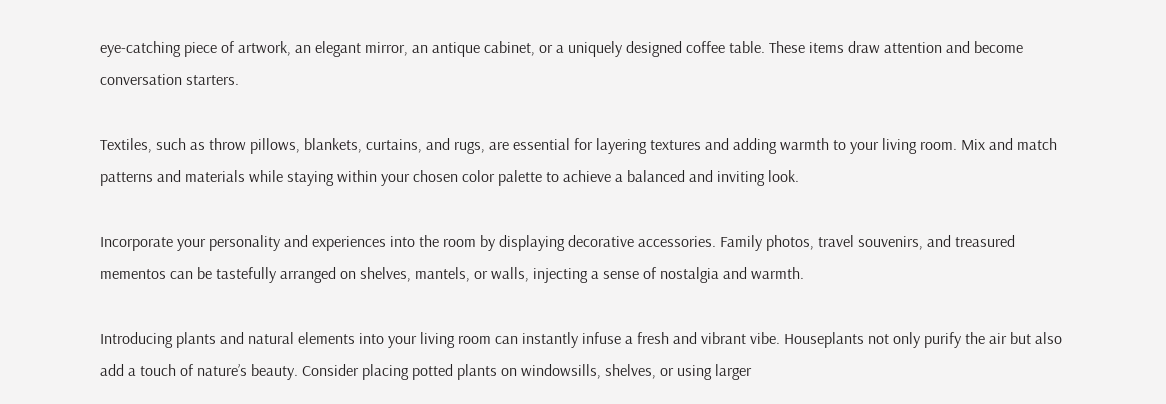eye-catching piece of artwork, an elegant mirror, an antique cabinet, or a uniquely designed coffee table. These items draw attention and become conversation starters.

Textiles, such as throw pillows, blankets, curtains, and rugs, are essential for layering textures and adding warmth to your living room. Mix and match patterns and materials while staying within your chosen color palette to achieve a balanced and inviting look.

Incorporate your personality and experiences into the room by displaying decorative accessories. Family photos, travel souvenirs, and treasured mementos can be tastefully arranged on shelves, mantels, or walls, injecting a sense of nostalgia and warmth.

Introducing plants and natural elements into your living room can instantly infuse a fresh and vibrant vibe. Houseplants not only purify the air but also add a touch of nature’s beauty. Consider placing potted plants on windowsills, shelves, or using larger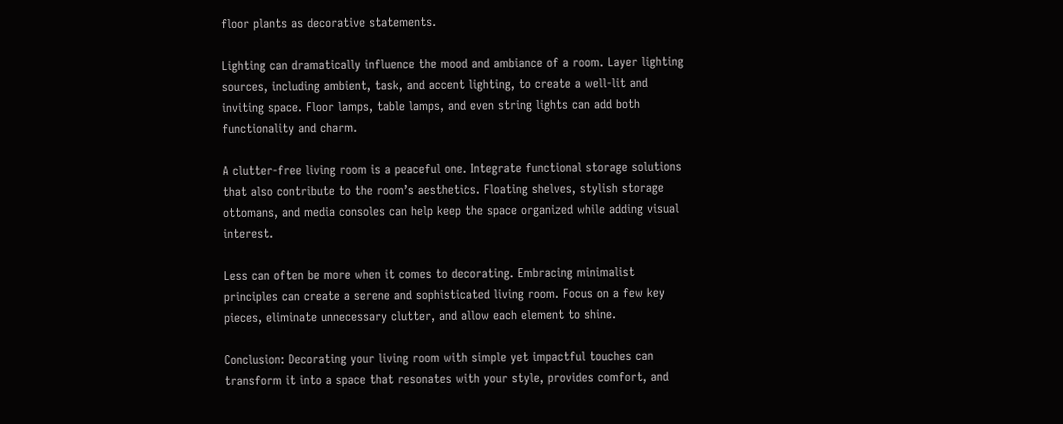floor plants as decorative statements.

Lighting can dramatically influence the mood and ambiance of a room. Layer lighting sources, including ambient, task, and accent lighting, to create a well-lit and inviting space. Floor lamps, table lamps, and even string lights can add both functionality and charm.

A clutter-free living room is a peaceful one. Integrate functional storage solutions that also contribute to the room’s aesthetics. Floating shelves, stylish storage ottomans, and media consoles can help keep the space organized while adding visual interest.

Less can often be more when it comes to decorating. Embracing minimalist principles can create a serene and sophisticated living room. Focus on a few key pieces, eliminate unnecessary clutter, and allow each element to shine.

Conclusion: Decorating your living room with simple yet impactful touches can transform it into a space that resonates with your style, provides comfort, and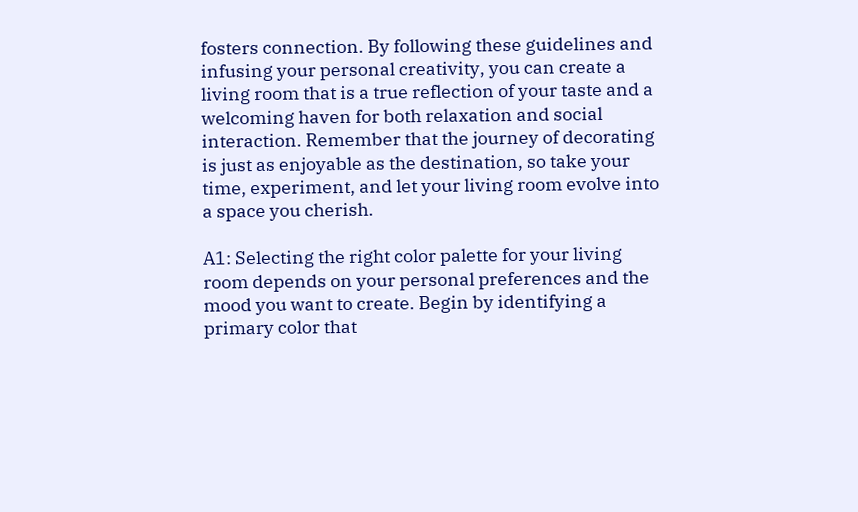fosters connection. By following these guidelines and infusing your personal creativity, you can create a living room that is a true reflection of your taste and a welcoming haven for both relaxation and social interaction. Remember that the journey of decorating is just as enjoyable as the destination, so take your time, experiment, and let your living room evolve into a space you cherish.

A1: Selecting the right color palette for your living room depends on your personal preferences and the mood you want to create. Begin by identifying a primary color that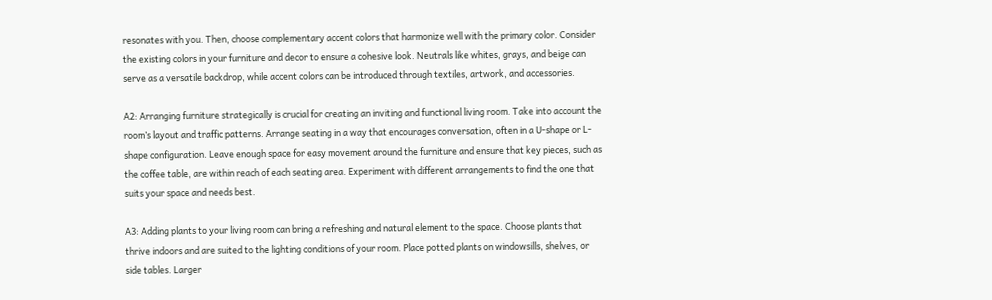resonates with you. Then, choose complementary accent colors that harmonize well with the primary color. Consider the existing colors in your furniture and decor to ensure a cohesive look. Neutrals like whites, grays, and beige can serve as a versatile backdrop, while accent colors can be introduced through textiles, artwork, and accessories.

A2: Arranging furniture strategically is crucial for creating an inviting and functional living room. Take into account the room’s layout and traffic patterns. Arrange seating in a way that encourages conversation, often in a U-shape or L-shape configuration. Leave enough space for easy movement around the furniture and ensure that key pieces, such as the coffee table, are within reach of each seating area. Experiment with different arrangements to find the one that suits your space and needs best.

A3: Adding plants to your living room can bring a refreshing and natural element to the space. Choose plants that thrive indoors and are suited to the lighting conditions of your room. Place potted plants on windowsills, shelves, or side tables. Larger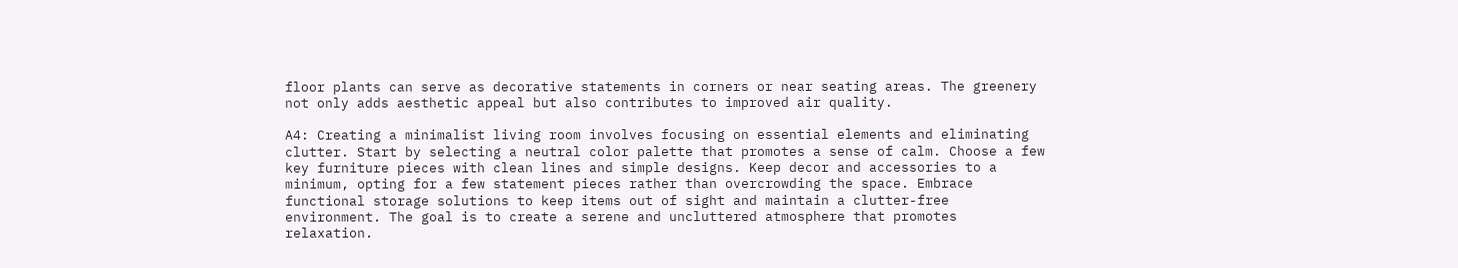floor plants can serve as decorative statements in corners or near seating areas. The greenery not only adds aesthetic appeal but also contributes to improved air quality.

A4: Creating a minimalist living room involves focusing on essential elements and eliminating clutter. Start by selecting a neutral color palette that promotes a sense of calm. Choose a few key furniture pieces with clean lines and simple designs. Keep decor and accessories to a minimum, opting for a few statement pieces rather than overcrowding the space. Embrace functional storage solutions to keep items out of sight and maintain a clutter-free environment. The goal is to create a serene and uncluttered atmosphere that promotes relaxation.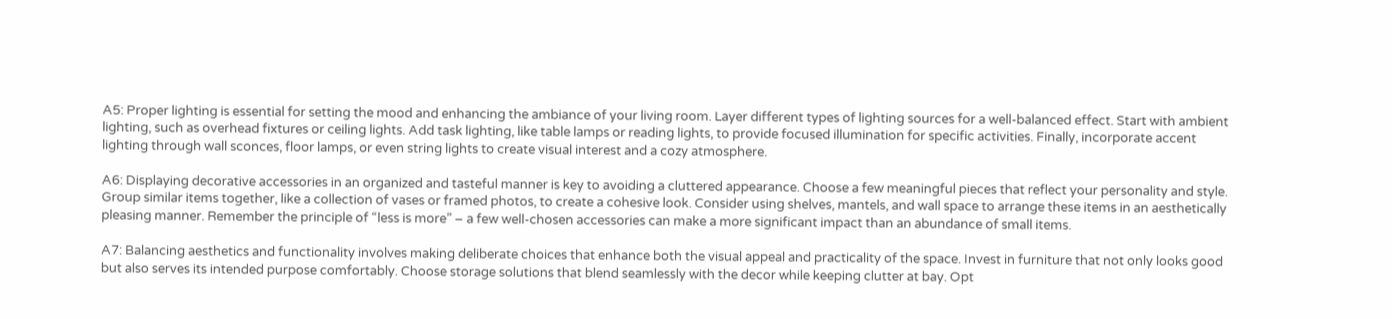A5: Proper lighting is essential for setting the mood and enhancing the ambiance of your living room. Layer different types of lighting sources for a well-balanced effect. Start with ambient lighting, such as overhead fixtures or ceiling lights. Add task lighting, like table lamps or reading lights, to provide focused illumination for specific activities. Finally, incorporate accent lighting through wall sconces, floor lamps, or even string lights to create visual interest and a cozy atmosphere.

A6: Displaying decorative accessories in an organized and tasteful manner is key to avoiding a cluttered appearance. Choose a few meaningful pieces that reflect your personality and style. Group similar items together, like a collection of vases or framed photos, to create a cohesive look. Consider using shelves, mantels, and wall space to arrange these items in an aesthetically pleasing manner. Remember the principle of “less is more” – a few well-chosen accessories can make a more significant impact than an abundance of small items.

A7: Balancing aesthetics and functionality involves making deliberate choices that enhance both the visual appeal and practicality of the space. Invest in furniture that not only looks good but also serves its intended purpose comfortably. Choose storage solutions that blend seamlessly with the decor while keeping clutter at bay. Opt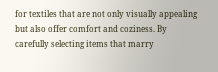for textiles that are not only visually appealing but also offer comfort and coziness. By carefully selecting items that marry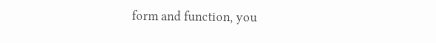form and function, you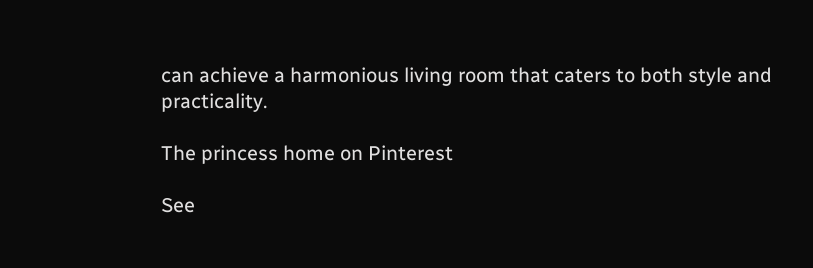can achieve a harmonious living room that caters to both style and practicality.

The princess home on Pinterest

See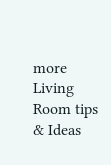more Living Room tips & Ideas